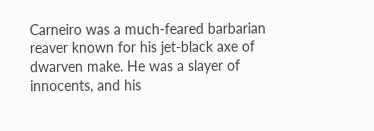Carneiro was a much-feared barbarian reaver known for his jet-black axe of dwarven make. He was a slayer of innocents, and his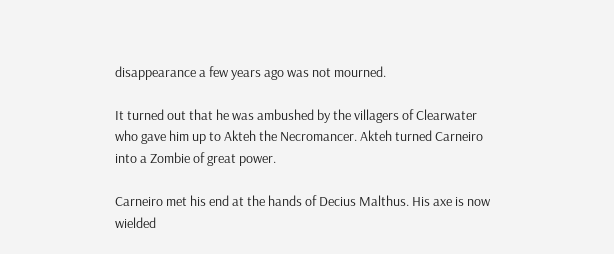disappearance a few years ago was not mourned.

It turned out that he was ambushed by the villagers of Clearwater who gave him up to Akteh the Necromancer. Akteh turned Carneiro into a Zombie of great power.

Carneiro met his end at the hands of Decius Malthus. His axe is now wielded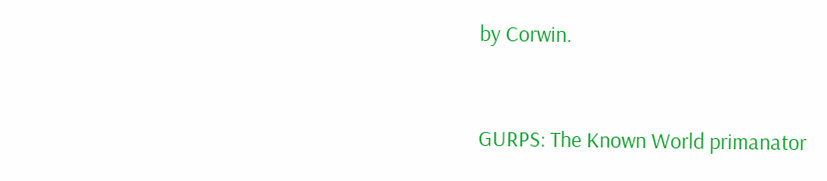by Corwin.


GURPS: The Known World primanator